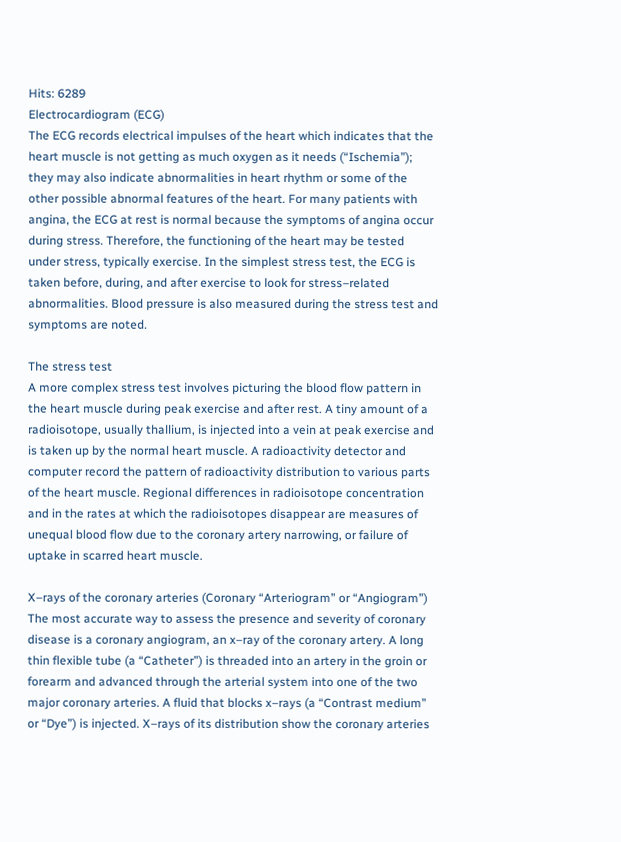Hits: 6289
Electrocardiogram (ECG)
The ECG records electrical impulses of the heart which indicates that the heart muscle is not getting as much oxygen as it needs (“Ischemia”); they may also indicate abnormalities in heart rhythm or some of the other possible abnormal features of the heart. For many patients with angina, the ECG at rest is normal because the symptoms of angina occur during stress. Therefore, the functioning of the heart may be tested under stress, typically exercise. In the simplest stress test, the ECG is taken before, during, and after exercise to look for stress–related abnormalities. Blood pressure is also measured during the stress test and symptoms are noted.

The stress test
A more complex stress test involves picturing the blood flow pattern in the heart muscle during peak exercise and after rest. A tiny amount of a radioisotope, usually thallium, is injected into a vein at peak exercise and is taken up by the normal heart muscle. A radioactivity detector and computer record the pattern of radioactivity distribution to various parts of the heart muscle. Regional differences in radioisotope concentration and in the rates at which the radioisotopes disappear are measures of unequal blood flow due to the coronary artery narrowing, or failure of uptake in scarred heart muscle.

X–rays of the coronary arteries (Coronary “Arteriogram” or “Angiogram”)
The most accurate way to assess the presence and severity of coronary disease is a coronary angiogram, an x–ray of the coronary artery. A long thin flexible tube (a “Catheter”) is threaded into an artery in the groin or forearm and advanced through the arterial system into one of the two major coronary arteries. A fluid that blocks x–rays (a “Contrast medium” or “Dye”) is injected. X–rays of its distribution show the coronary arteries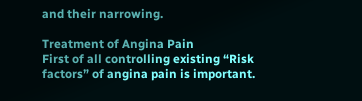and their narrowing.

Treatment of Angina Pain
First of all controlling existing “Risk factors” of angina pain is important.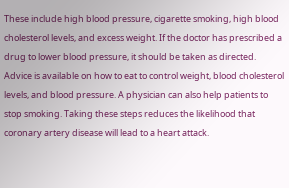These include high blood pressure, cigarette smoking, high blood cholesterol levels, and excess weight. If the doctor has prescribed a drug to lower blood pressure, it should be taken as directed. Advice is available on how to eat to control weight, blood cholesterol levels, and blood pressure. A physician can also help patients to stop smoking. Taking these steps reduces the likelihood that coronary artery disease will lead to a heart attack.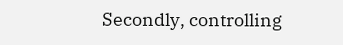Secondly, controlling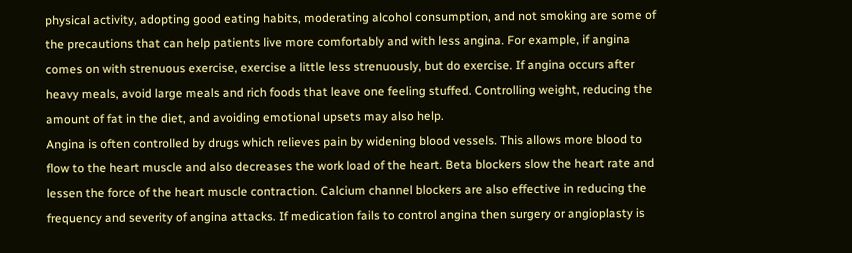physical activity, adopting good eating habits, moderating alcohol consumption, and not smoking are some of the precautions that can help patients live more comfortably and with less angina. For example, if angina comes on with strenuous exercise, exercise a little less strenuously, but do exercise. If angina occurs after heavy meals, avoid large meals and rich foods that leave one feeling stuffed. Controlling weight, reducing the amount of fat in the diet, and avoiding emotional upsets may also help.
Angina is often controlled by drugs which relieves pain by widening blood vessels. This allows more blood to flow to the heart muscle and also decreases the work load of the heart. Beta blockers slow the heart rate and lessen the force of the heart muscle contraction. Calcium channel blockers are also effective in reducing the frequency and severity of angina attacks. If medication fails to control angina then surgery or angioplasty is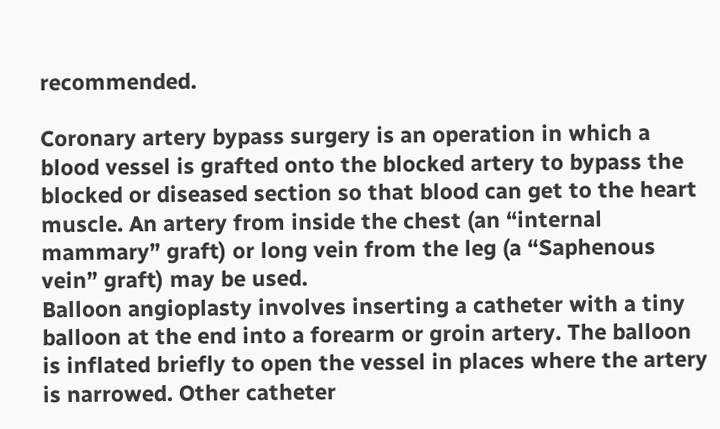recommended.

Coronary artery bypass surgery is an operation in which a blood vessel is grafted onto the blocked artery to bypass the blocked or diseased section so that blood can get to the heart muscle. An artery from inside the chest (an “internal mammary” graft) or long vein from the leg (a “Saphenous vein” graft) may be used.
Balloon angioplasty involves inserting a catheter with a tiny balloon at the end into a forearm or groin artery. The balloon is inflated briefly to open the vessel in places where the artery is narrowed. Other catheter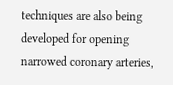techniques are also being developed for opening narrowed coronary arteries,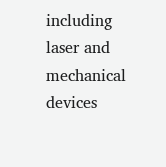including laser and mechanical devices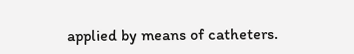applied by means of catheters.